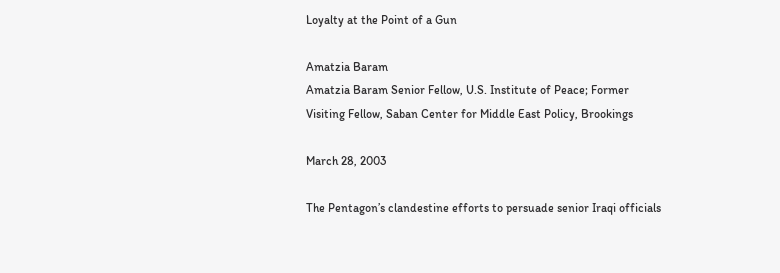Loyalty at the Point of a Gun

Amatzia Baram
Amatzia Baram Senior Fellow, U.S. Institute of Peace; Former Visiting Fellow, Saban Center for Middle East Policy, Brookings

March 28, 2003

The Pentagon’s clandestine efforts to persuade senior Iraqi officials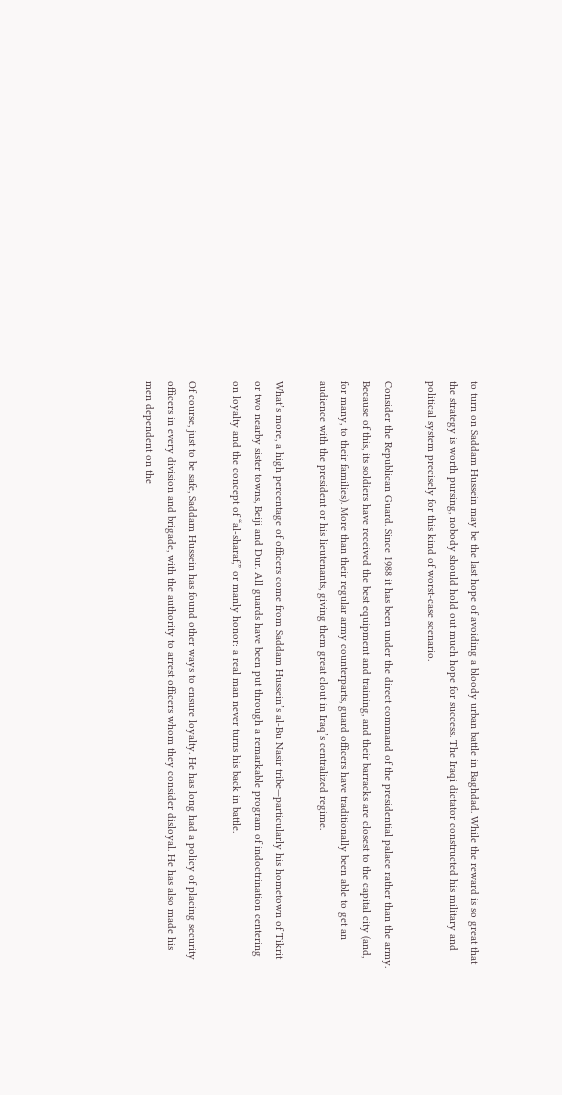to turn on Saddam Hussein may be the last hope of avoiding a bloody urban battle in Baghdad. While the reward is so great that the strategy is worth pursing, nobody should hold out much hope for success. The Iraqi dictator constructed his military and political system precisely for this kind of worst-case scenario.

Consider the Republican Guard. Since 1988 it has been under the direct command of the presidential palace rather than the army. Because of this, its soldiers have received the best equipment and training, and their barracks are closest to the capital city (and, for many, to their families). More than their regular army counterparts, guard officers have traditionally been able to get an audience with the president or his lieutenants, giving them great clout in Iraq’s centralized regime.

What’s more, a high percentage of officers come from Saddam Hussein’s al-Bu Nasir tribe—particularly his hometown of Tikrit or two nearby sister towns, Beiji and Dur. All guards have been put through a remarkable program of indoctrination centering on loyalty and the concept of “al-sharaf,” or manly honor: a real man never turns his back in battle.

Of course, just to be safe, Saddam Hussein has found other ways to ensure loyalty. He has long had a policy of placing security officers in every division and brigade, with the authority to arrest officers whom they consider disloyal. He has also made his men dependent on the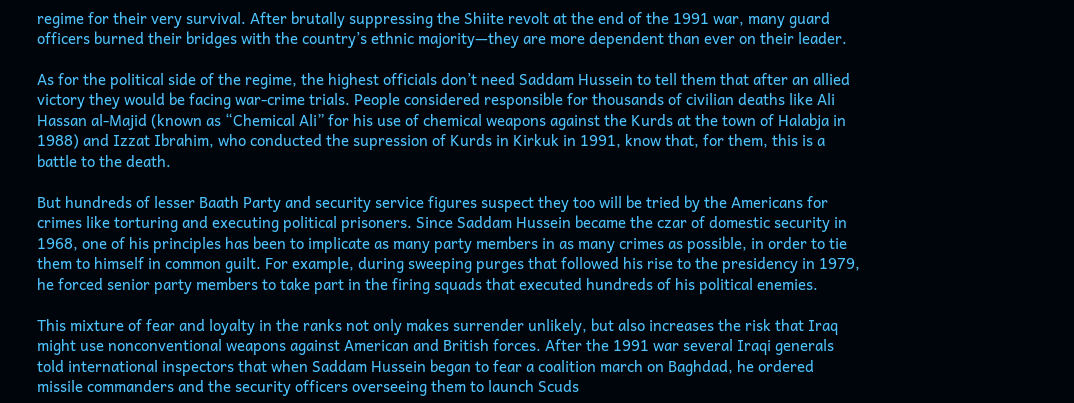regime for their very survival. After brutally suppressing the Shiite revolt at the end of the 1991 war, many guard officers burned their bridges with the country’s ethnic majority—they are more dependent than ever on their leader.

As for the political side of the regime, the highest officials don’t need Saddam Hussein to tell them that after an allied victory they would be facing war-crime trials. People considered responsible for thousands of civilian deaths like Ali Hassan al-Majid (known as “Chemical Ali” for his use of chemical weapons against the Kurds at the town of Halabja in 1988) and Izzat Ibrahim, who conducted the supression of Kurds in Kirkuk in 1991, know that, for them, this is a battle to the death.

But hundreds of lesser Baath Party and security service figures suspect they too will be tried by the Americans for crimes like torturing and executing political prisoners. Since Saddam Hussein became the czar of domestic security in 1968, one of his principles has been to implicate as many party members in as many crimes as possible, in order to tie them to himself in common guilt. For example, during sweeping purges that followed his rise to the presidency in 1979, he forced senior party members to take part in the firing squads that executed hundreds of his political enemies.

This mixture of fear and loyalty in the ranks not only makes surrender unlikely, but also increases the risk that Iraq might use nonconventional weapons against American and British forces. After the 1991 war several Iraqi generals told international inspectors that when Saddam Hussein began to fear a coalition march on Baghdad, he ordered missile commanders and the security officers overseeing them to launch Scuds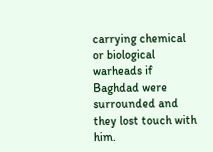carrying chemical or biological warheads if Baghdad were surrounded and they lost touch with him.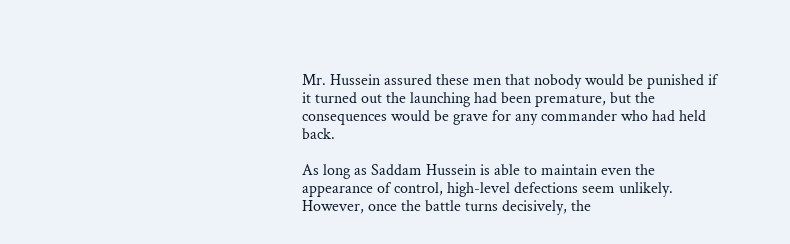Mr. Hussein assured these men that nobody would be punished if it turned out the launching had been premature, but the consequences would be grave for any commander who had held back.

As long as Saddam Hussein is able to maintain even the appearance of control, high-level defections seem unlikely. However, once the battle turns decisively, the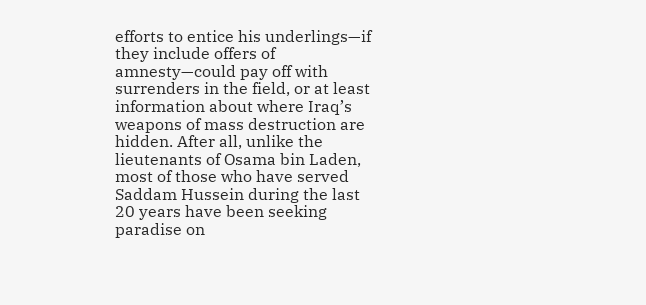efforts to entice his underlings—if they include offers of amnesty—could pay off with surrenders in the field, or at least information about where Iraq’s weapons of mass destruction are hidden. After all, unlike the lieutenants of Osama bin Laden, most of those who have served Saddam Hussein during the last 20 years have been seeking paradise on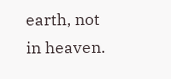earth, not in heaven.